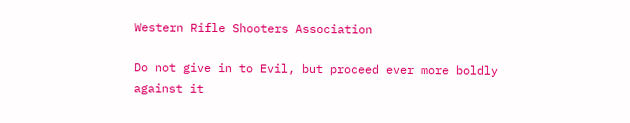Western Rifle Shooters Association

Do not give in to Evil, but proceed ever more boldly against it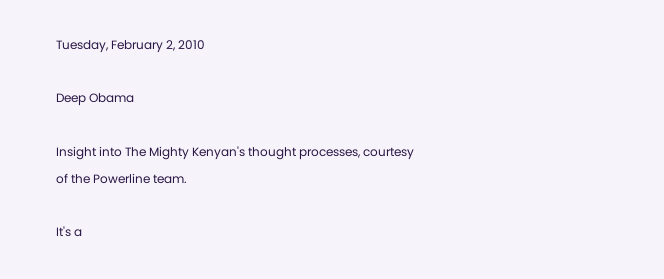Tuesday, February 2, 2010

Deep Obama

Insight into The Mighty Kenyan's thought processes, courtesy of the Powerline team.

It's a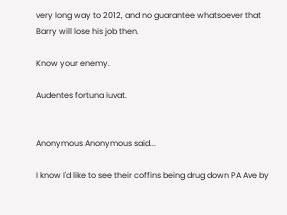very long way to 2012, and no guarantee whatsoever that Barry will lose his job then.

Know your enemy.

Audentes fortuna iuvat.


Anonymous Anonymous said...

I know I'd like to see their coffins being drug down PA Ave by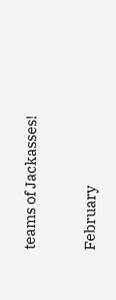teams of Jackasses!

February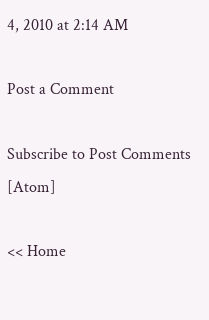4, 2010 at 2:14 AM

Post a Comment

Subscribe to Post Comments [Atom]

<< Home